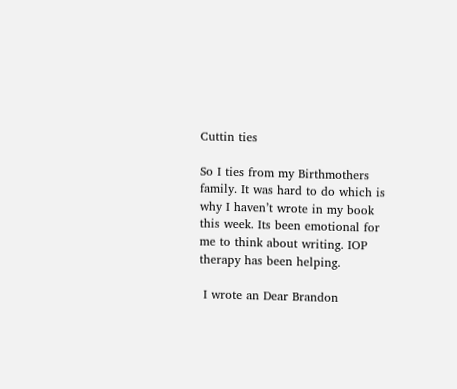Cuttin ties

So I ties from my Birthmothers family. It was hard to do which is why I haven’t wrote in my book this week. Its been emotional for me to think about writing. IOP therapy has been helping.

 I wrote an Dear Brandon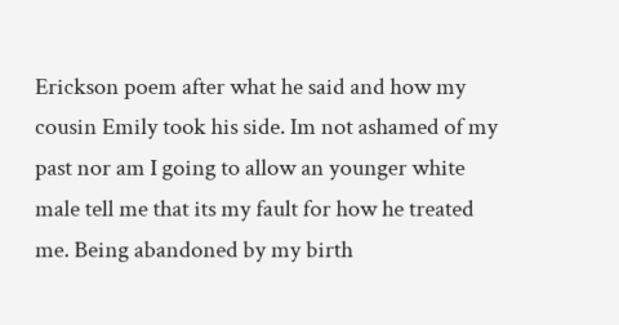Erickson poem after what he said and how my cousin Emily took his side. Im not ashamed of my past nor am I going to allow an younger white male tell me that its my fault for how he treated me. Being abandoned by my birth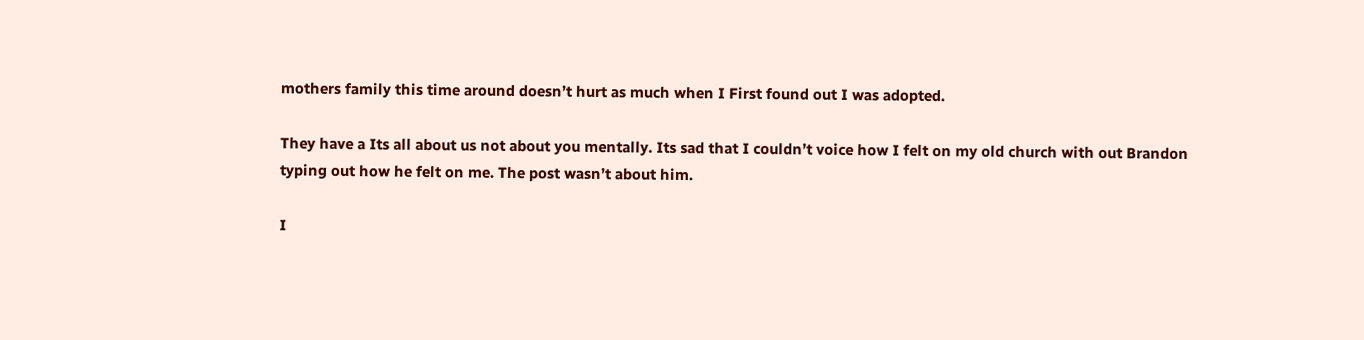mothers family this time around doesn’t hurt as much when I First found out I was adopted.

They have a Its all about us not about you mentally. Its sad that I couldn’t voice how I felt on my old church with out Brandon typing out how he felt on me. The post wasn’t about him.

I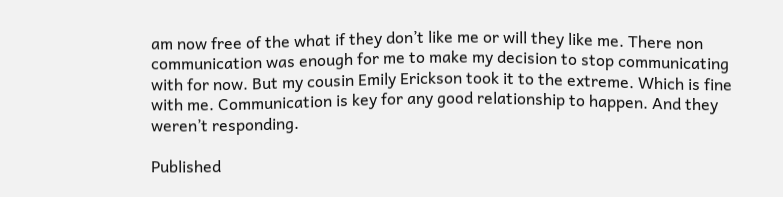am now free of the what if they don’t like me or will they like me. There non communication was enough for me to make my decision to stop communicating with for now. But my cousin Emily Erickson took it to the extreme. Which is fine with me. Communication is key for any good relationship to happen. And they weren’t responding.

Published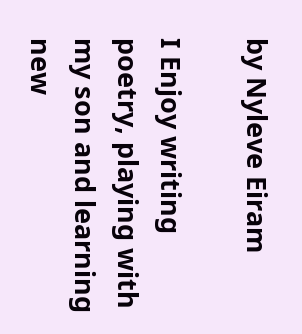by Nyleve Eiram

I Enjoy writing poetry, playing with my son and learning new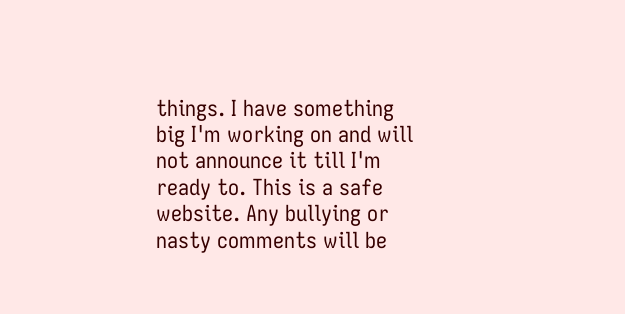things. I have something big I'm working on and will not announce it till I'm ready to. This is a safe website. Any bullying or nasty comments will be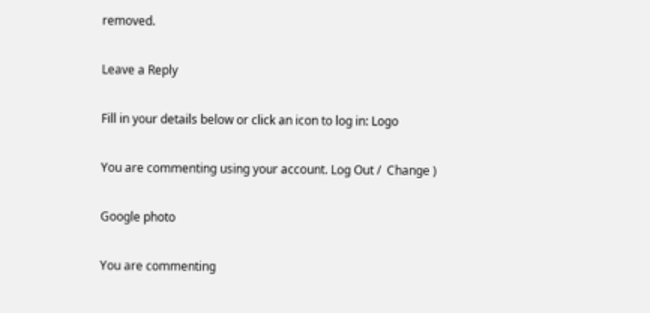removed.

Leave a Reply

Fill in your details below or click an icon to log in: Logo

You are commenting using your account. Log Out /  Change )

Google photo

You are commenting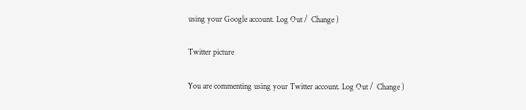using your Google account. Log Out /  Change )

Twitter picture

You are commenting using your Twitter account. Log Out /  Change )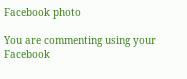Facebook photo

You are commenting using your Facebook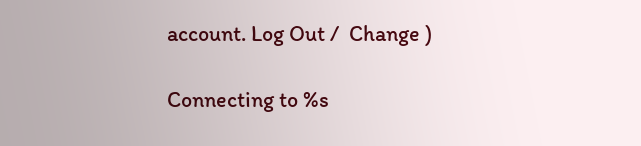account. Log Out /  Change )

Connecting to %s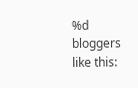%d bloggers like this: